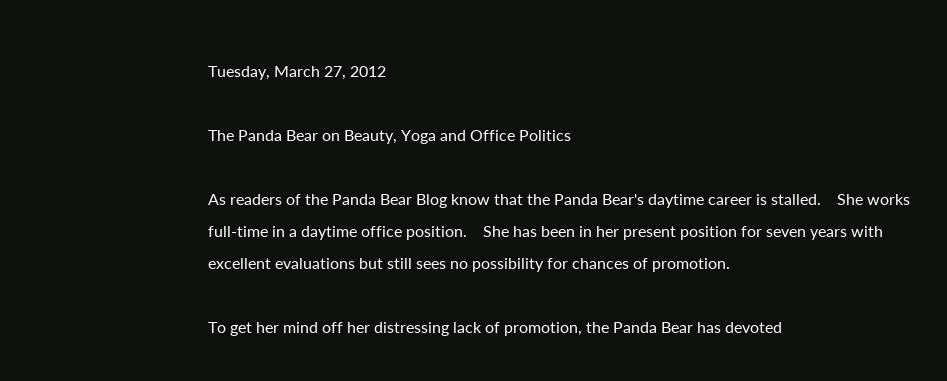Tuesday, March 27, 2012

The Panda Bear on Beauty, Yoga and Office Politics

As readers of the Panda Bear Blog know that the Panda Bear's daytime career is stalled.    She works full-time in a daytime office position.    She has been in her present position for seven years with excellent evaluations but still sees no possibility for chances of promotion.

To get her mind off her distressing lack of promotion, the Panda Bear has devoted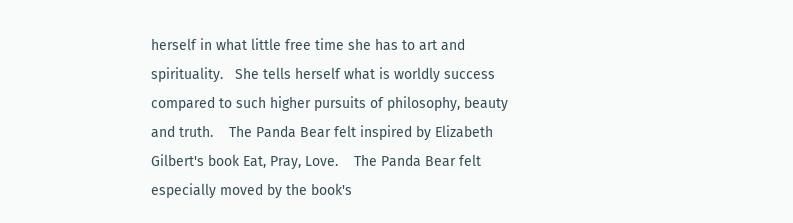herself in what little free time she has to art and spirituality.   She tells herself what is worldly success compared to such higher pursuits of philosophy, beauty and truth.    The Panda Bear felt inspired by Elizabeth Gilbert's book Eat, Pray, Love.    The Panda Bear felt especially moved by the book's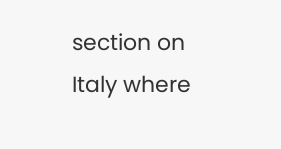section on Italy where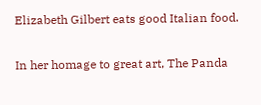Elizabeth Gilbert eats good Italian food.

In her homage to great art, The Panda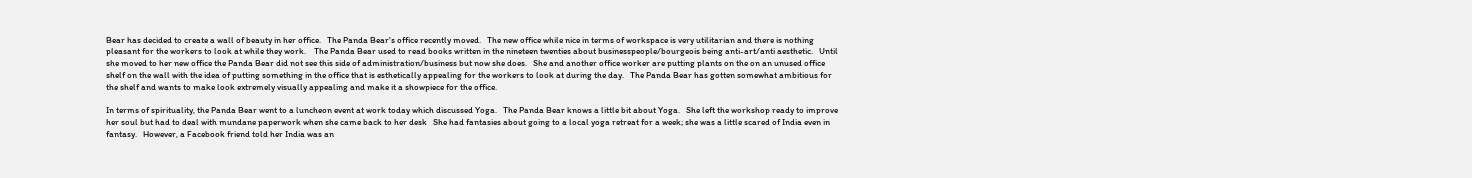Bear has decided to create a wall of beauty in her office.   The Panda Bear's office recently moved.   The new office while nice in terms of workspace is very utilitarian and there is nothing pleasant for the workers to look at while they work.    The Panda Bear used to read books written in the nineteen twenties about businesspeople/bourgeois being anti-art/anti aesthetic.   Until she moved to her new office the Panda Bear did not see this side of administration/business but now she does.   She and another office worker are putting plants on the on an unused office shelf on the wall with the idea of putting something in the office that is esthetically appealing for the workers to look at during the day.   The Panda Bear has gotten somewhat ambitious for the shelf and wants to make look extremely visually appealing and make it a showpiece for the office.

In terms of spirituality, the Panda Bear went to a luncheon event at work today which discussed Yoga.   The Panda Bear knows a little bit about Yoga.   She left the workshop ready to improve her soul but had to deal with mundane paperwork when she came back to her desk   She had fantasies about going to a local yoga retreat for a week; she was a little scared of India even in fantasy.   However, a Facebook friend told her India was an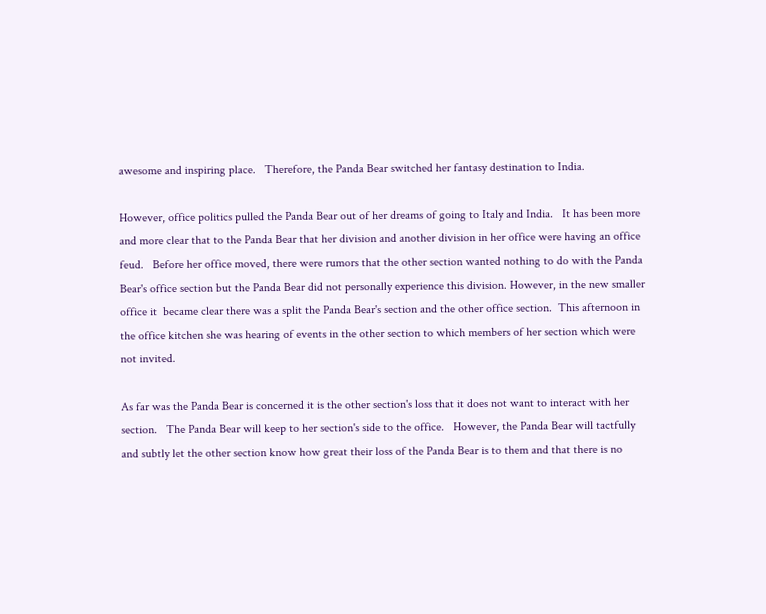awesome and inspiring place.   Therefore, the Panda Bear switched her fantasy destination to India.

However, office politics pulled the Panda Bear out of her dreams of going to Italy and India.   It has been more and more clear that to the Panda Bear that her division and another division in her office were having an office feud.   Before her office moved, there were rumors that the other section wanted nothing to do with the Panda Bear's office section but the Panda Bear did not personally experience this division. However, in the new smaller office it  became clear there was a split the Panda Bear's section and the other office section.  This afternoon in the office kitchen she was hearing of events in the other section to which members of her section which were not invited.

As far was the Panda Bear is concerned it is the other section's loss that it does not want to interact with her section.   The Panda Bear will keep to her section's side to the office.   However, the Panda Bear will tactfully and subtly let the other section know how great their loss of the Panda Bear is to them and that there is no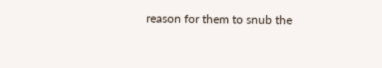reason for them to snub the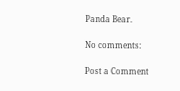Panda Bear.

No comments:

Post a Comment